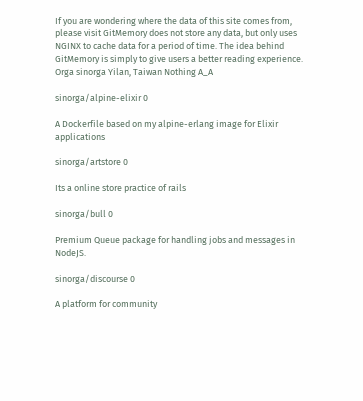If you are wondering where the data of this site comes from, please visit GitMemory does not store any data, but only uses NGINX to cache data for a period of time. The idea behind GitMemory is simply to give users a better reading experience.
Orga sinorga Yilan, Taiwan Nothing A_A

sinorga/alpine-elixir 0

A Dockerfile based on my alpine-erlang image for Elixir applications

sinorga/artstore 0

Its a online store practice of rails

sinorga/bull 0

Premium Queue package for handling jobs and messages in NodeJS.

sinorga/discourse 0

A platform for community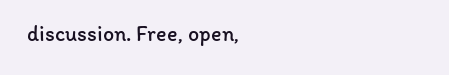discussion. Free, open,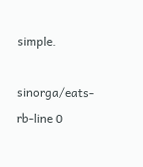simple.

sinorga/eats-rb-line 0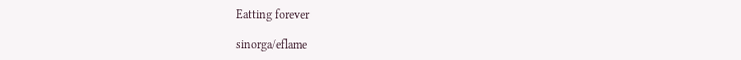Eatting forever

sinorga/eflame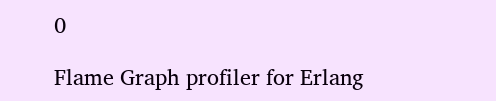0

Flame Graph profiler for Erlang